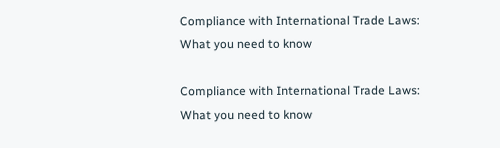Compliance with International Trade Laws: What you need to know

Compliance with International Trade Laws: What you need to know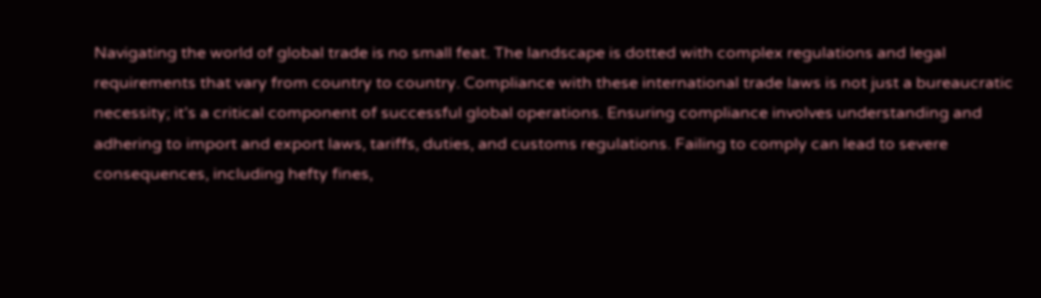Navigating the world of global trade is no small feat. The landscape is dotted with complex regulations and legal requirements that vary from country to country. Compliance with these international trade laws is not just a bureaucratic necessity; it’s a critical component of successful global operations. Ensuring compliance involves understanding and adhering to import and export laws, tariffs, duties, and customs regulations. Failing to comply can lead to severe consequences, including hefty fines,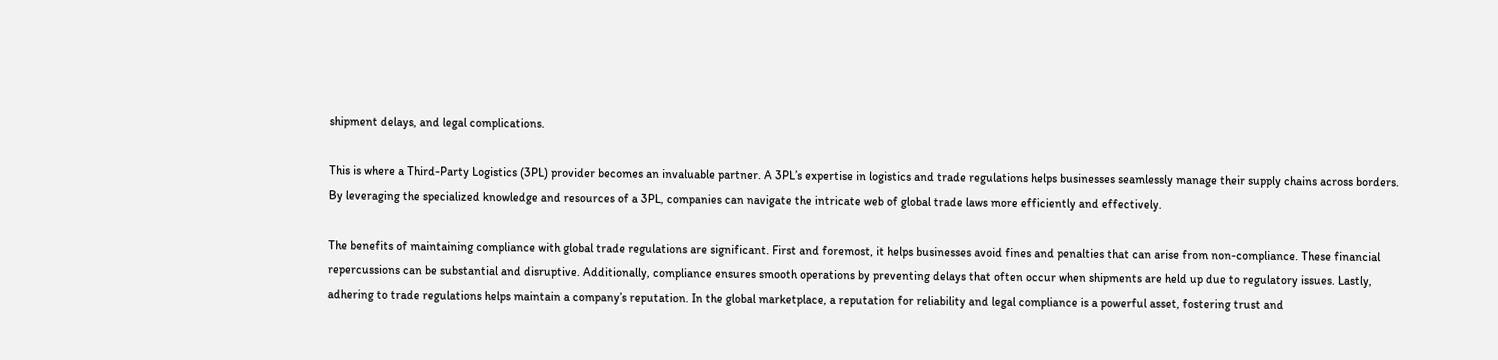shipment delays, and legal complications.

This is where a Third-Party Logistics (3PL) provider becomes an invaluable partner. A 3PL’s expertise in logistics and trade regulations helps businesses seamlessly manage their supply chains across borders. By leveraging the specialized knowledge and resources of a 3PL, companies can navigate the intricate web of global trade laws more efficiently and effectively.

The benefits of maintaining compliance with global trade regulations are significant. First and foremost, it helps businesses avoid fines and penalties that can arise from non-compliance. These financial repercussions can be substantial and disruptive. Additionally, compliance ensures smooth operations by preventing delays that often occur when shipments are held up due to regulatory issues. Lastly, adhering to trade regulations helps maintain a company’s reputation. In the global marketplace, a reputation for reliability and legal compliance is a powerful asset, fostering trust and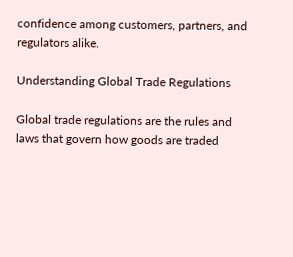confidence among customers, partners, and regulators alike.

Understanding Global Trade Regulations

Global trade regulations are the rules and laws that govern how goods are traded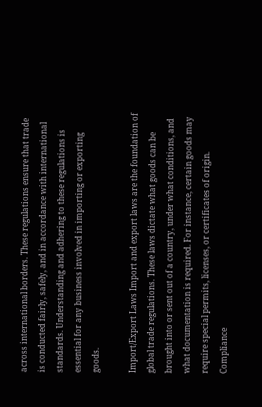across international borders. These regulations ensure that trade is conducted fairly, safely, and in accordance with international standards. Understanding and adhering to these regulations is essential for any business involved in importing or exporting goods.

Import/Export Laws Import and export laws are the foundation of global trade regulations. These laws dictate what goods can be brought into or sent out of a country, under what conditions, and what documentation is required. For instance, certain goods may require special permits, licenses, or certificates of origin. Compliance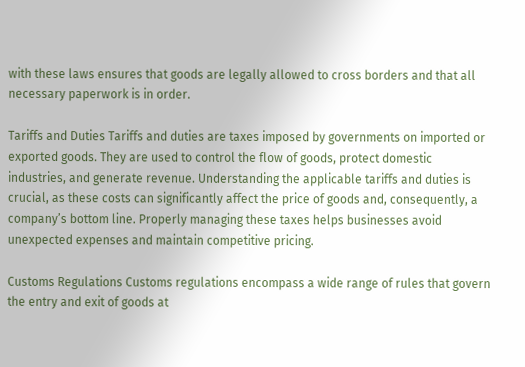with these laws ensures that goods are legally allowed to cross borders and that all necessary paperwork is in order.

Tariffs and Duties Tariffs and duties are taxes imposed by governments on imported or exported goods. They are used to control the flow of goods, protect domestic industries, and generate revenue. Understanding the applicable tariffs and duties is crucial, as these costs can significantly affect the price of goods and, consequently, a company’s bottom line. Properly managing these taxes helps businesses avoid unexpected expenses and maintain competitive pricing.

Customs Regulations Customs regulations encompass a wide range of rules that govern the entry and exit of goods at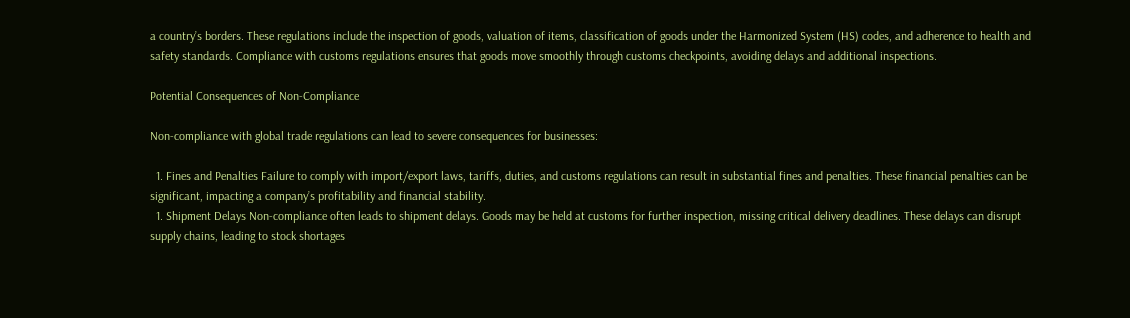a country’s borders. These regulations include the inspection of goods, valuation of items, classification of goods under the Harmonized System (HS) codes, and adherence to health and safety standards. Compliance with customs regulations ensures that goods move smoothly through customs checkpoints, avoiding delays and additional inspections.

Potential Consequences of Non-Compliance

Non-compliance with global trade regulations can lead to severe consequences for businesses:

  1. Fines and Penalties Failure to comply with import/export laws, tariffs, duties, and customs regulations can result in substantial fines and penalties. These financial penalties can be significant, impacting a company’s profitability and financial stability.
  1. Shipment Delays Non-compliance often leads to shipment delays. Goods may be held at customs for further inspection, missing critical delivery deadlines. These delays can disrupt supply chains, leading to stock shortages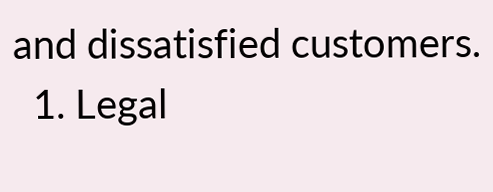and dissatisfied customers.
  1. Legal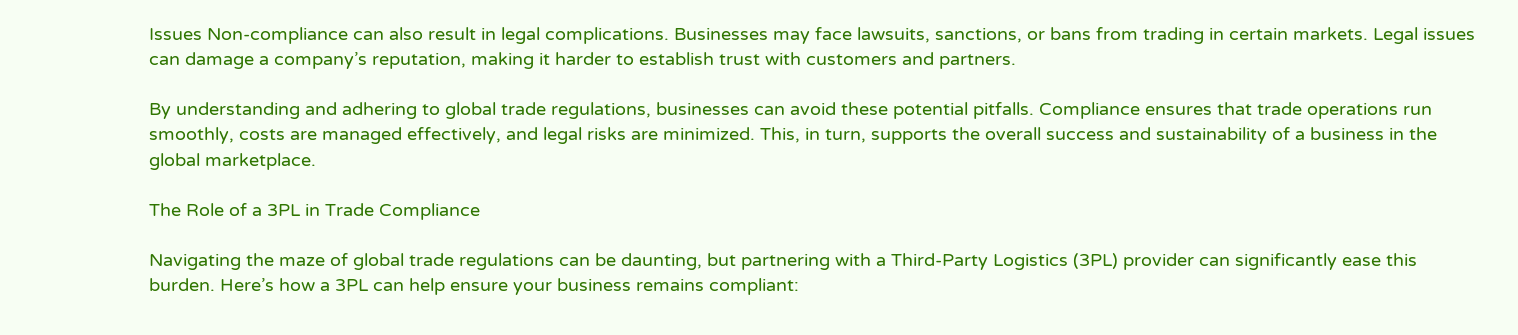Issues Non-compliance can also result in legal complications. Businesses may face lawsuits, sanctions, or bans from trading in certain markets. Legal issues can damage a company’s reputation, making it harder to establish trust with customers and partners.

By understanding and adhering to global trade regulations, businesses can avoid these potential pitfalls. Compliance ensures that trade operations run smoothly, costs are managed effectively, and legal risks are minimized. This, in turn, supports the overall success and sustainability of a business in the global marketplace.

The Role of a 3PL in Trade Compliance

Navigating the maze of global trade regulations can be daunting, but partnering with a Third-Party Logistics (3PL) provider can significantly ease this burden. Here’s how a 3PL can help ensure your business remains compliant: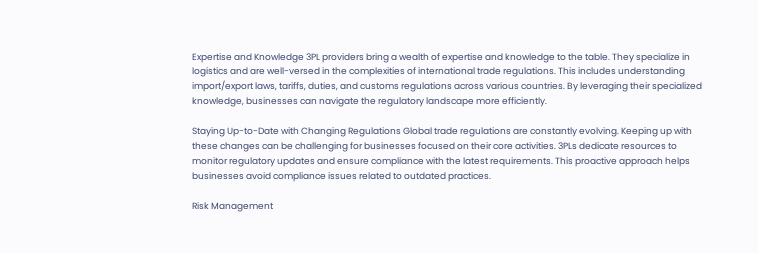Expertise and Knowledge 3PL providers bring a wealth of expertise and knowledge to the table. They specialize in logistics and are well-versed in the complexities of international trade regulations. This includes understanding import/export laws, tariffs, duties, and customs regulations across various countries. By leveraging their specialized knowledge, businesses can navigate the regulatory landscape more efficiently.

Staying Up-to-Date with Changing Regulations Global trade regulations are constantly evolving. Keeping up with these changes can be challenging for businesses focused on their core activities. 3PLs dedicate resources to monitor regulatory updates and ensure compliance with the latest requirements. This proactive approach helps businesses avoid compliance issues related to outdated practices.

Risk Management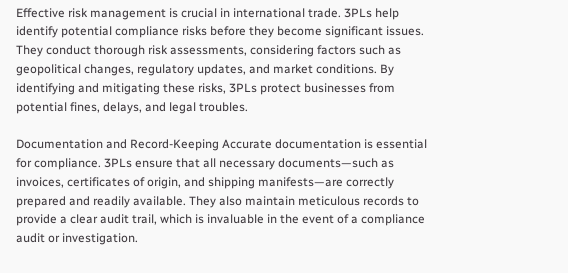Effective risk management is crucial in international trade. 3PLs help identify potential compliance risks before they become significant issues. They conduct thorough risk assessments, considering factors such as geopolitical changes, regulatory updates, and market conditions. By identifying and mitigating these risks, 3PLs protect businesses from potential fines, delays, and legal troubles.

Documentation and Record-Keeping Accurate documentation is essential for compliance. 3PLs ensure that all necessary documents—such as invoices, certificates of origin, and shipping manifests—are correctly prepared and readily available. They also maintain meticulous records to provide a clear audit trail, which is invaluable in the event of a compliance audit or investigation.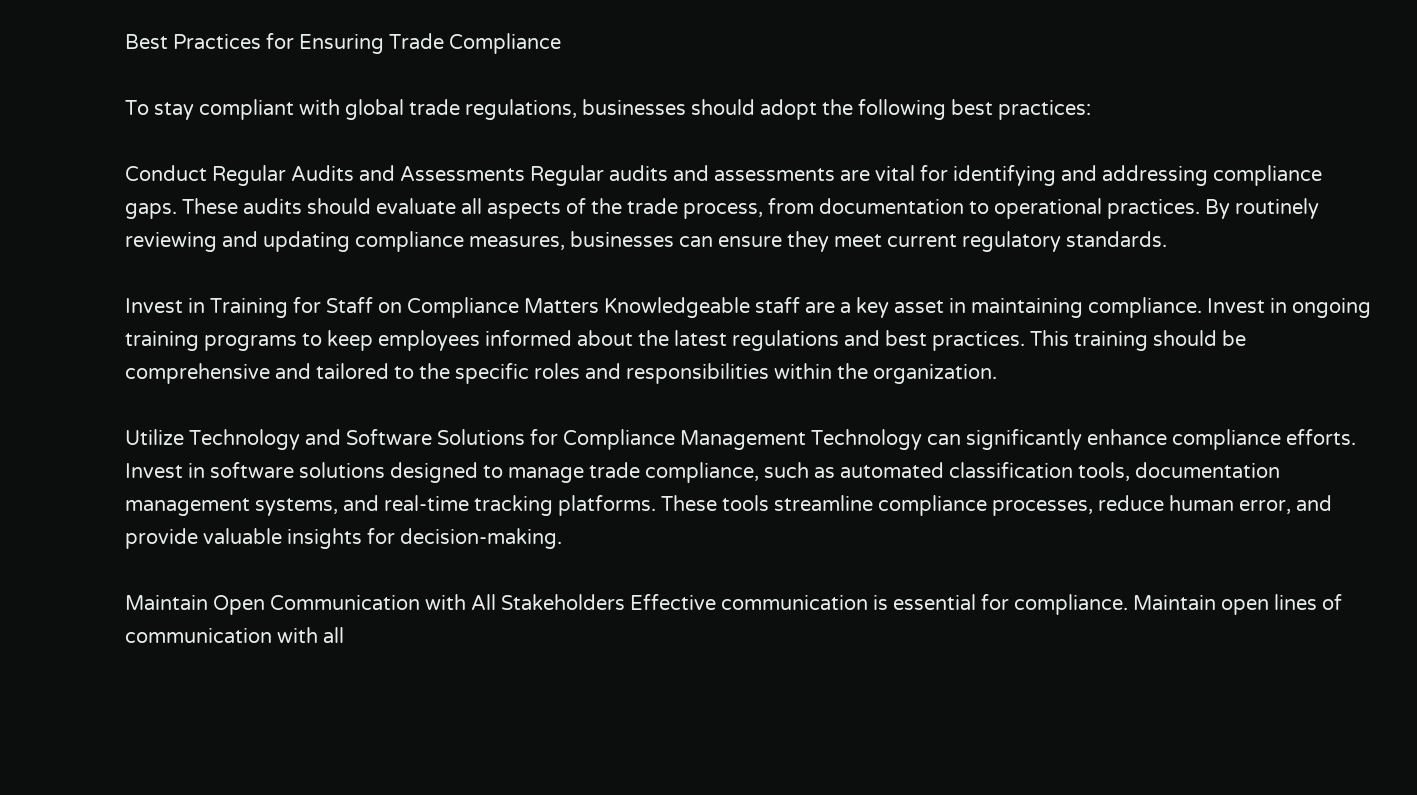Best Practices for Ensuring Trade Compliance

To stay compliant with global trade regulations, businesses should adopt the following best practices:

Conduct Regular Audits and Assessments Regular audits and assessments are vital for identifying and addressing compliance gaps. These audits should evaluate all aspects of the trade process, from documentation to operational practices. By routinely reviewing and updating compliance measures, businesses can ensure they meet current regulatory standards.

Invest in Training for Staff on Compliance Matters Knowledgeable staff are a key asset in maintaining compliance. Invest in ongoing training programs to keep employees informed about the latest regulations and best practices. This training should be comprehensive and tailored to the specific roles and responsibilities within the organization.

Utilize Technology and Software Solutions for Compliance Management Technology can significantly enhance compliance efforts. Invest in software solutions designed to manage trade compliance, such as automated classification tools, documentation management systems, and real-time tracking platforms. These tools streamline compliance processes, reduce human error, and provide valuable insights for decision-making.

Maintain Open Communication with All Stakeholders Effective communication is essential for compliance. Maintain open lines of communication with all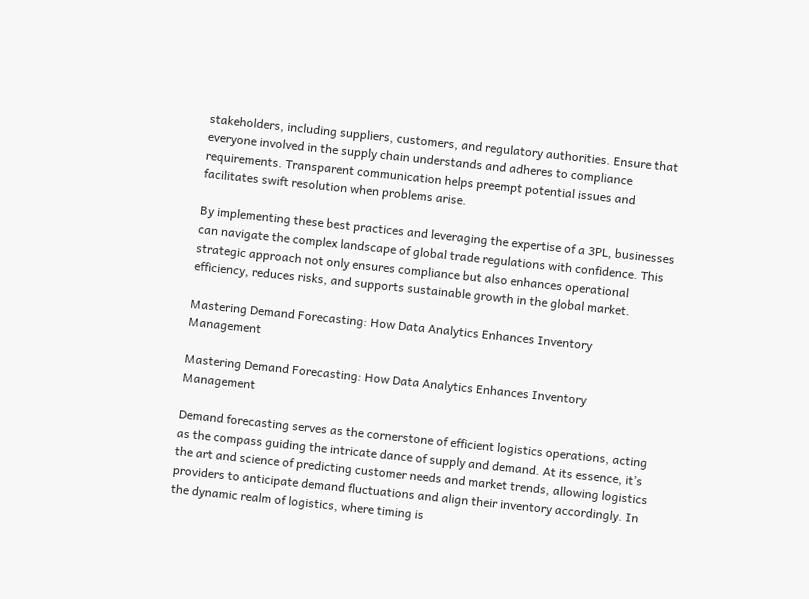stakeholders, including suppliers, customers, and regulatory authorities. Ensure that everyone involved in the supply chain understands and adheres to compliance requirements. Transparent communication helps preempt potential issues and facilitates swift resolution when problems arise.

By implementing these best practices and leveraging the expertise of a 3PL, businesses can navigate the complex landscape of global trade regulations with confidence. This strategic approach not only ensures compliance but also enhances operational efficiency, reduces risks, and supports sustainable growth in the global market.

Mastering Demand Forecasting: How Data Analytics Enhances Inventory Management

Mastering Demand Forecasting: How Data Analytics Enhances Inventory Management

Demand forecasting serves as the cornerstone of efficient logistics operations, acting as the compass guiding the intricate dance of supply and demand. At its essence, it’s the art and science of predicting customer needs and market trends, allowing logistics providers to anticipate demand fluctuations and align their inventory accordingly. In the dynamic realm of logistics, where timing is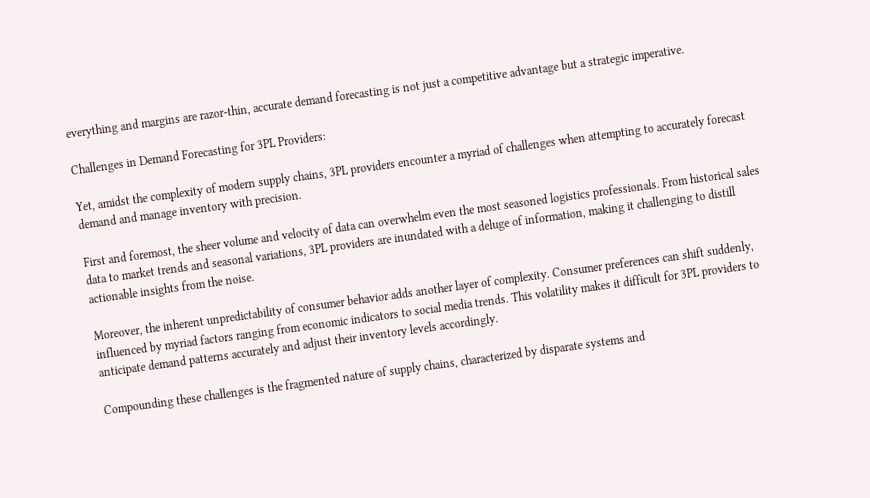everything and margins are razor-thin, accurate demand forecasting is not just a competitive advantage but a strategic imperative.

Challenges in Demand Forecasting for 3PL Providers:

Yet, amidst the complexity of modern supply chains, 3PL providers encounter a myriad of challenges when attempting to accurately forecast demand and manage inventory with precision.

First and foremost, the sheer volume and velocity of data can overwhelm even the most seasoned logistics professionals. From historical sales data to market trends and seasonal variations, 3PL providers are inundated with a deluge of information, making it challenging to distill actionable insights from the noise.

Moreover, the inherent unpredictability of consumer behavior adds another layer of complexity. Consumer preferences can shift suddenly, influenced by myriad factors ranging from economic indicators to social media trends. This volatility makes it difficult for 3PL providers to anticipate demand patterns accurately and adjust their inventory levels accordingly.

Compounding these challenges is the fragmented nature of supply chains, characterized by disparate systems and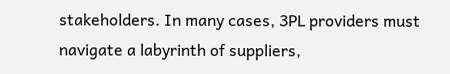stakeholders. In many cases, 3PL providers must navigate a labyrinth of suppliers,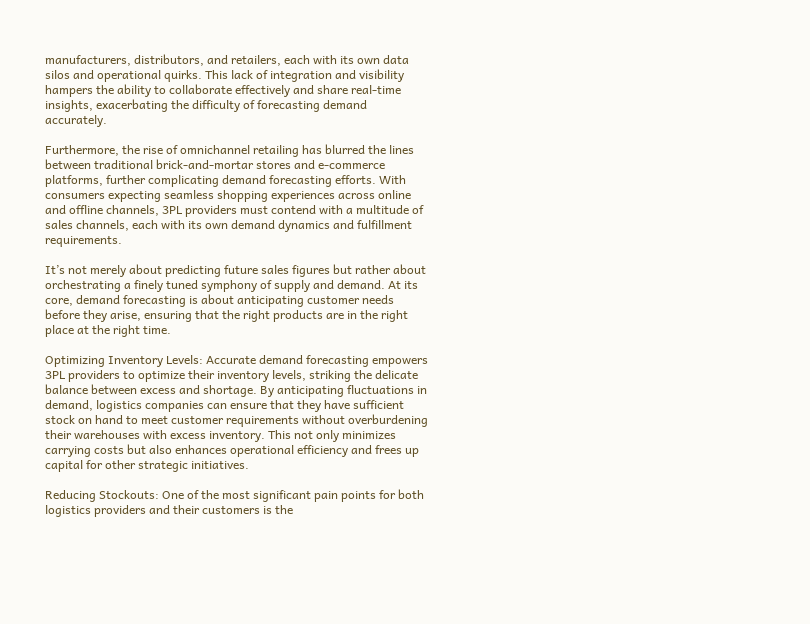manufacturers, distributors, and retailers, each with its own data silos and operational quirks. This lack of integration and visibility hampers the ability to collaborate effectively and share real-time insights, exacerbating the difficulty of forecasting demand accurately.

Furthermore, the rise of omnichannel retailing has blurred the lines between traditional brick-and-mortar stores and e-commerce platforms, further complicating demand forecasting efforts. With consumers expecting seamless shopping experiences across online and offline channels, 3PL providers must contend with a multitude of sales channels, each with its own demand dynamics and fulfillment requirements.

It’s not merely about predicting future sales figures but rather about orchestrating a finely tuned symphony of supply and demand. At its core, demand forecasting is about anticipating customer needs before they arise, ensuring that the right products are in the right place at the right time.

Optimizing Inventory Levels: Accurate demand forecasting empowers 3PL providers to optimize their inventory levels, striking the delicate balance between excess and shortage. By anticipating fluctuations in demand, logistics companies can ensure that they have sufficient stock on hand to meet customer requirements without overburdening their warehouses with excess inventory. This not only minimizes carrying costs but also enhances operational efficiency and frees up capital for other strategic initiatives.

Reducing Stockouts: One of the most significant pain points for both logistics providers and their customers is the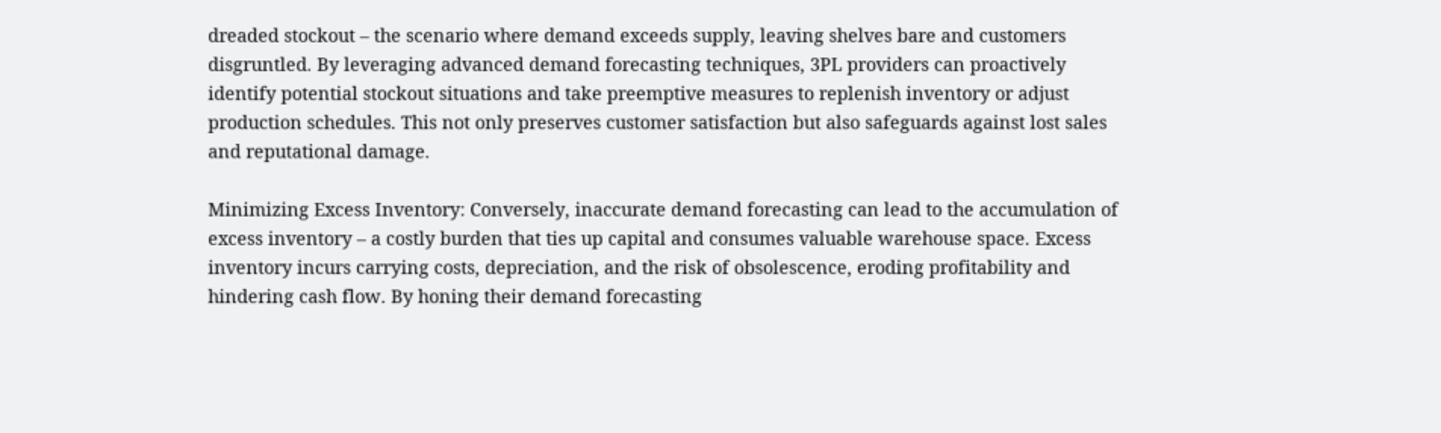dreaded stockout – the scenario where demand exceeds supply, leaving shelves bare and customers disgruntled. By leveraging advanced demand forecasting techniques, 3PL providers can proactively identify potential stockout situations and take preemptive measures to replenish inventory or adjust production schedules. This not only preserves customer satisfaction but also safeguards against lost sales and reputational damage.

Minimizing Excess Inventory: Conversely, inaccurate demand forecasting can lead to the accumulation of excess inventory – a costly burden that ties up capital and consumes valuable warehouse space. Excess inventory incurs carrying costs, depreciation, and the risk of obsolescence, eroding profitability and hindering cash flow. By honing their demand forecasting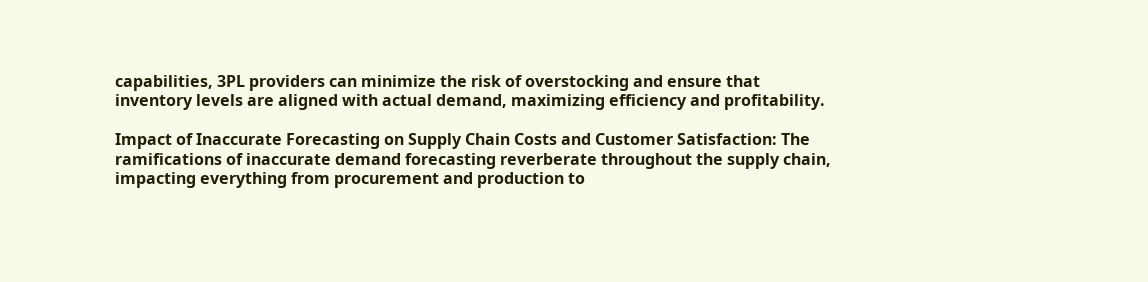capabilities, 3PL providers can minimize the risk of overstocking and ensure that inventory levels are aligned with actual demand, maximizing efficiency and profitability.

Impact of Inaccurate Forecasting on Supply Chain Costs and Customer Satisfaction: The ramifications of inaccurate demand forecasting reverberate throughout the supply chain, impacting everything from procurement and production to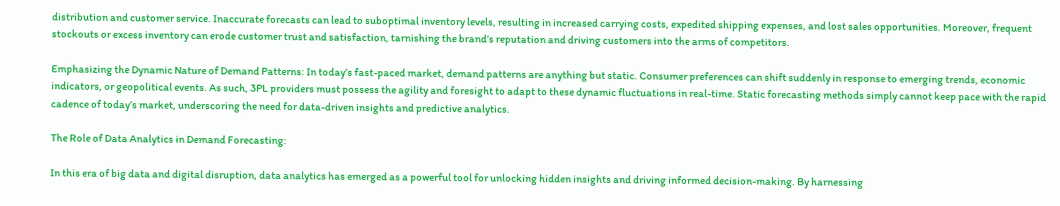distribution and customer service. Inaccurate forecasts can lead to suboptimal inventory levels, resulting in increased carrying costs, expedited shipping expenses, and lost sales opportunities. Moreover, frequent stockouts or excess inventory can erode customer trust and satisfaction, tarnishing the brand’s reputation and driving customers into the arms of competitors.

Emphasizing the Dynamic Nature of Demand Patterns: In today’s fast-paced market, demand patterns are anything but static. Consumer preferences can shift suddenly in response to emerging trends, economic indicators, or geopolitical events. As such, 3PL providers must possess the agility and foresight to adapt to these dynamic fluctuations in real-time. Static forecasting methods simply cannot keep pace with the rapid cadence of today’s market, underscoring the need for data-driven insights and predictive analytics.

The Role of Data Analytics in Demand Forecasting:

In this era of big data and digital disruption, data analytics has emerged as a powerful tool for unlocking hidden insights and driving informed decision-making. By harnessing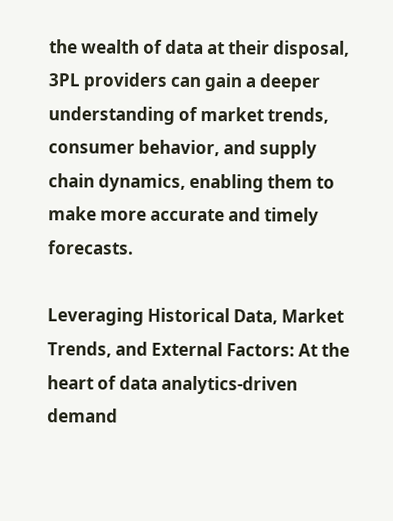the wealth of data at their disposal, 3PL providers can gain a deeper understanding of market trends, consumer behavior, and supply chain dynamics, enabling them to make more accurate and timely forecasts.

Leveraging Historical Data, Market Trends, and External Factors: At the heart of data analytics-driven demand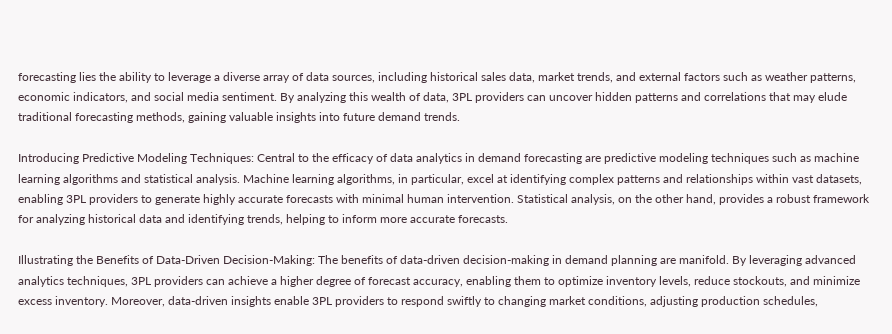forecasting lies the ability to leverage a diverse array of data sources, including historical sales data, market trends, and external factors such as weather patterns, economic indicators, and social media sentiment. By analyzing this wealth of data, 3PL providers can uncover hidden patterns and correlations that may elude traditional forecasting methods, gaining valuable insights into future demand trends.

Introducing Predictive Modeling Techniques: Central to the efficacy of data analytics in demand forecasting are predictive modeling techniques such as machine learning algorithms and statistical analysis. Machine learning algorithms, in particular, excel at identifying complex patterns and relationships within vast datasets, enabling 3PL providers to generate highly accurate forecasts with minimal human intervention. Statistical analysis, on the other hand, provides a robust framework for analyzing historical data and identifying trends, helping to inform more accurate forecasts.

Illustrating the Benefits of Data-Driven Decision-Making: The benefits of data-driven decision-making in demand planning are manifold. By leveraging advanced analytics techniques, 3PL providers can achieve a higher degree of forecast accuracy, enabling them to optimize inventory levels, reduce stockouts, and minimize excess inventory. Moreover, data-driven insights enable 3PL providers to respond swiftly to changing market conditions, adjusting production schedules,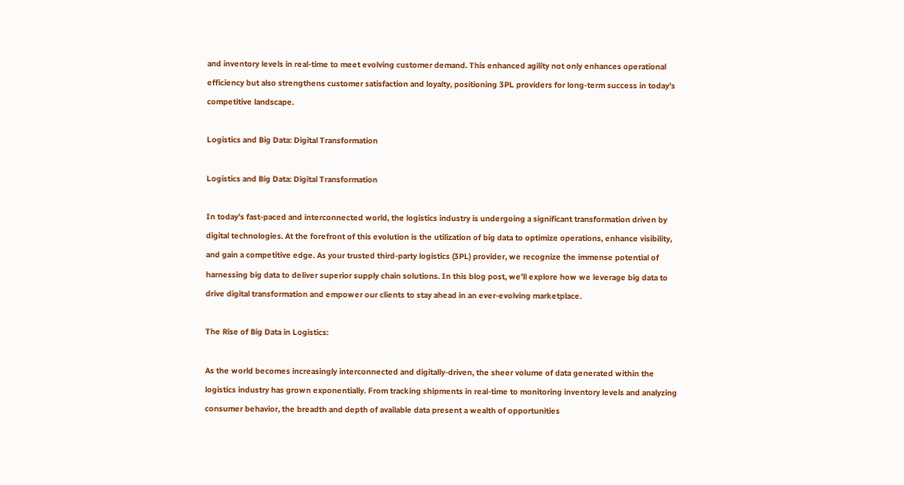and inventory levels in real-time to meet evolving customer demand. This enhanced agility not only enhances operational efficiency but also strengthens customer satisfaction and loyalty, positioning 3PL providers for long-term success in today’s competitive landscape.

Logistics and Big Data: Digital Transformation

Logistics and Big Data: Digital Transformation

In today’s fast-paced and interconnected world, the logistics industry is undergoing a significant transformation driven by digital technologies. At the forefront of this evolution is the utilization of big data to optimize operations, enhance visibility, and gain a competitive edge. As your trusted third-party logistics (3PL) provider, we recognize the immense potential of harnessing big data to deliver superior supply chain solutions. In this blog post, we’ll explore how we leverage big data to drive digital transformation and empower our clients to stay ahead in an ever-evolving marketplace.

The Rise of Big Data in Logistics:

As the world becomes increasingly interconnected and digitally-driven, the sheer volume of data generated within the logistics industry has grown exponentially. From tracking shipments in real-time to monitoring inventory levels and analyzing consumer behavior, the breadth and depth of available data present a wealth of opportunities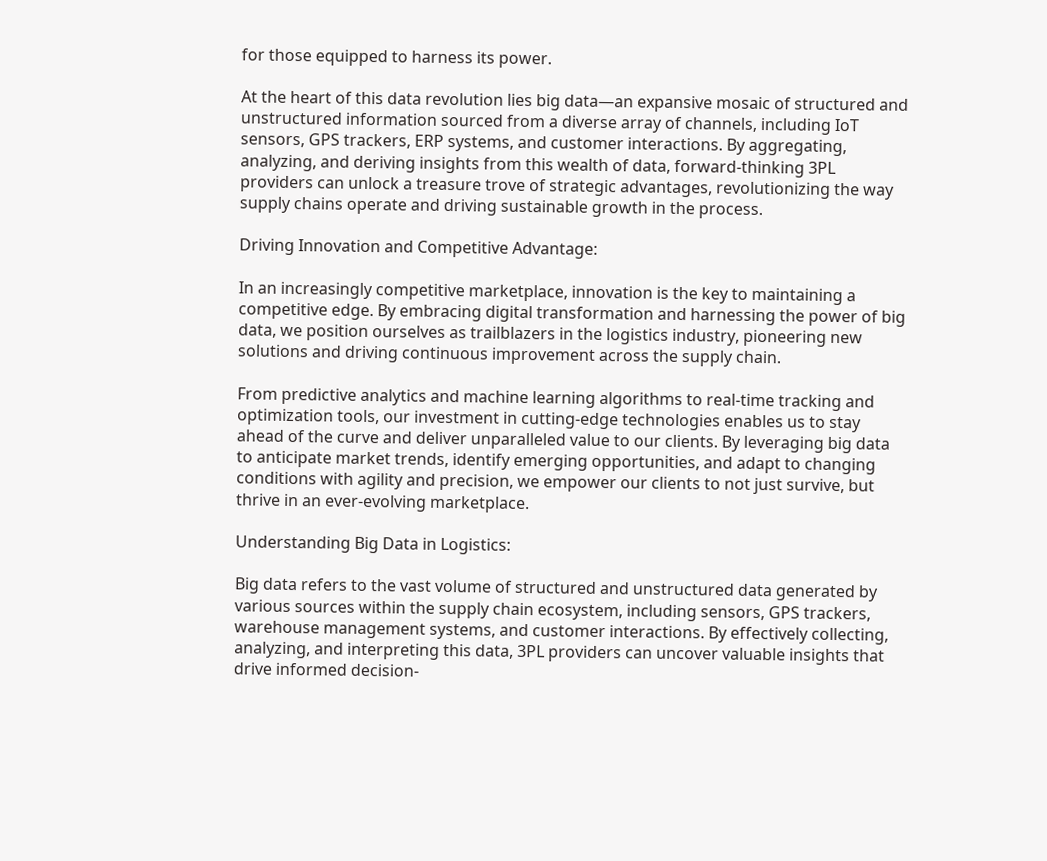for those equipped to harness its power.

At the heart of this data revolution lies big data—an expansive mosaic of structured and unstructured information sourced from a diverse array of channels, including IoT sensors, GPS trackers, ERP systems, and customer interactions. By aggregating, analyzing, and deriving insights from this wealth of data, forward-thinking 3PL providers can unlock a treasure trove of strategic advantages, revolutionizing the way supply chains operate and driving sustainable growth in the process.

Driving Innovation and Competitive Advantage:

In an increasingly competitive marketplace, innovation is the key to maintaining a competitive edge. By embracing digital transformation and harnessing the power of big data, we position ourselves as trailblazers in the logistics industry, pioneering new solutions and driving continuous improvement across the supply chain.

From predictive analytics and machine learning algorithms to real-time tracking and optimization tools, our investment in cutting-edge technologies enables us to stay ahead of the curve and deliver unparalleled value to our clients. By leveraging big data to anticipate market trends, identify emerging opportunities, and adapt to changing conditions with agility and precision, we empower our clients to not just survive, but thrive in an ever-evolving marketplace.

Understanding Big Data in Logistics:

Big data refers to the vast volume of structured and unstructured data generated by various sources within the supply chain ecosystem, including sensors, GPS trackers, warehouse management systems, and customer interactions. By effectively collecting, analyzing, and interpreting this data, 3PL providers can uncover valuable insights that drive informed decision-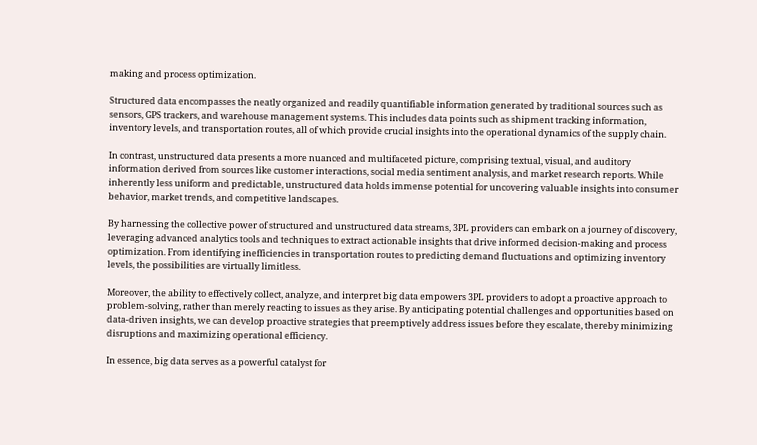making and process optimization.

Structured data encompasses the neatly organized and readily quantifiable information generated by traditional sources such as sensors, GPS trackers, and warehouse management systems. This includes data points such as shipment tracking information, inventory levels, and transportation routes, all of which provide crucial insights into the operational dynamics of the supply chain.

In contrast, unstructured data presents a more nuanced and multifaceted picture, comprising textual, visual, and auditory information derived from sources like customer interactions, social media sentiment analysis, and market research reports. While inherently less uniform and predictable, unstructured data holds immense potential for uncovering valuable insights into consumer behavior, market trends, and competitive landscapes.

By harnessing the collective power of structured and unstructured data streams, 3PL providers can embark on a journey of discovery, leveraging advanced analytics tools and techniques to extract actionable insights that drive informed decision-making and process optimization. From identifying inefficiencies in transportation routes to predicting demand fluctuations and optimizing inventory levels, the possibilities are virtually limitless.

Moreover, the ability to effectively collect, analyze, and interpret big data empowers 3PL providers to adopt a proactive approach to problem-solving, rather than merely reacting to issues as they arise. By anticipating potential challenges and opportunities based on data-driven insights, we can develop proactive strategies that preemptively address issues before they escalate, thereby minimizing disruptions and maximizing operational efficiency.

In essence, big data serves as a powerful catalyst for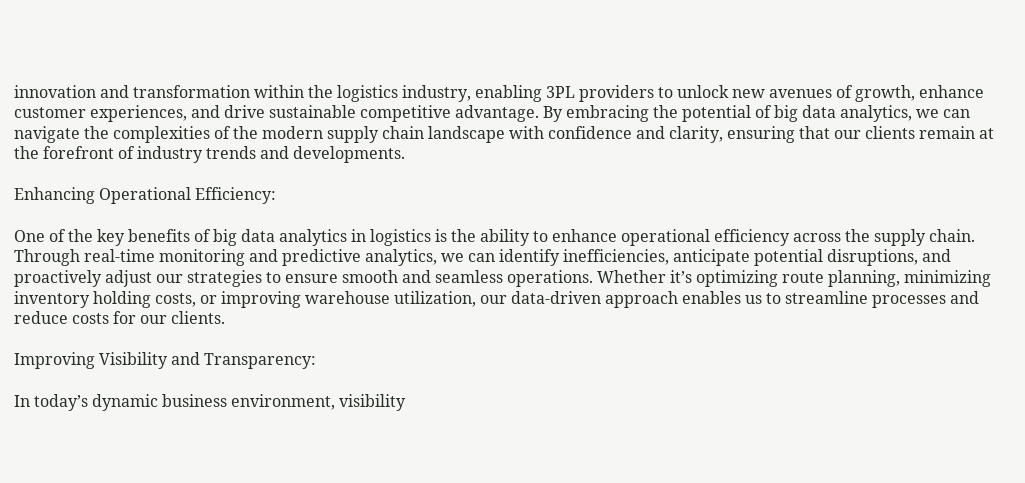innovation and transformation within the logistics industry, enabling 3PL providers to unlock new avenues of growth, enhance customer experiences, and drive sustainable competitive advantage. By embracing the potential of big data analytics, we can navigate the complexities of the modern supply chain landscape with confidence and clarity, ensuring that our clients remain at the forefront of industry trends and developments.

Enhancing Operational Efficiency:

One of the key benefits of big data analytics in logistics is the ability to enhance operational efficiency across the supply chain. Through real-time monitoring and predictive analytics, we can identify inefficiencies, anticipate potential disruptions, and proactively adjust our strategies to ensure smooth and seamless operations. Whether it’s optimizing route planning, minimizing inventory holding costs, or improving warehouse utilization, our data-driven approach enables us to streamline processes and reduce costs for our clients.

Improving Visibility and Transparency:

In today’s dynamic business environment, visibility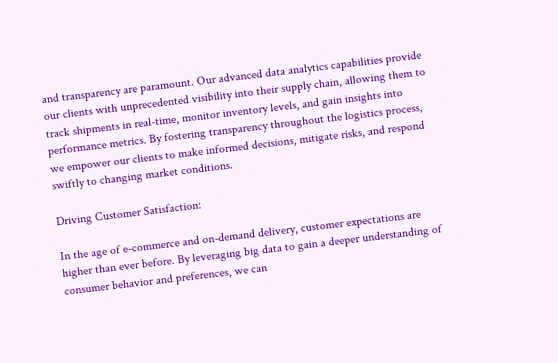and transparency are paramount. Our advanced data analytics capabilities provide our clients with unprecedented visibility into their supply chain, allowing them to track shipments in real-time, monitor inventory levels, and gain insights into performance metrics. By fostering transparency throughout the logistics process, we empower our clients to make informed decisions, mitigate risks, and respond swiftly to changing market conditions.

Driving Customer Satisfaction:

In the age of e-commerce and on-demand delivery, customer expectations are higher than ever before. By leveraging big data to gain a deeper understanding of consumer behavior and preferences, we can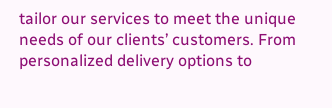tailor our services to meet the unique needs of our clients’ customers. From personalized delivery options to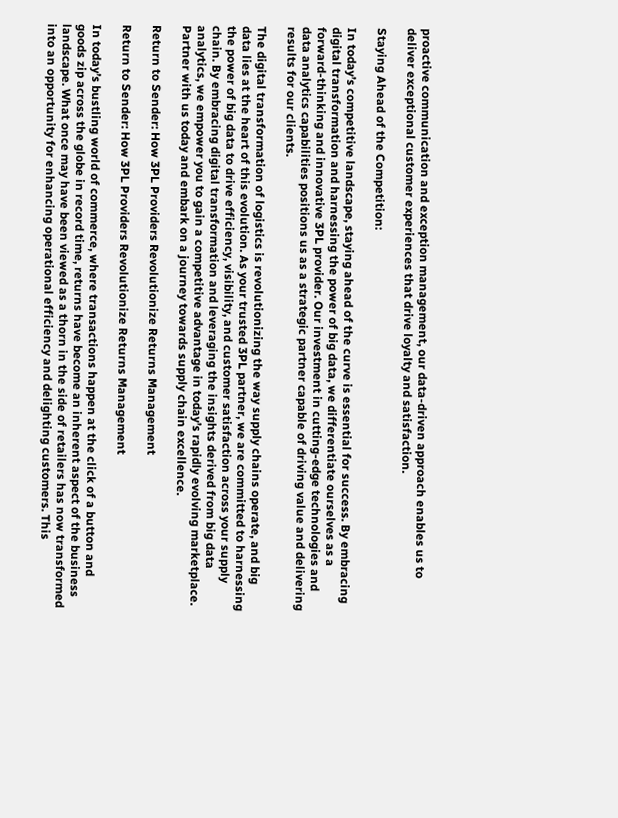proactive communication and exception management, our data-driven approach enables us to deliver exceptional customer experiences that drive loyalty and satisfaction.

Staying Ahead of the Competition:

In today’s competitive landscape, staying ahead of the curve is essential for success. By embracing digital transformation and harnessing the power of big data, we differentiate ourselves as a forward-thinking and innovative 3PL provider. Our investment in cutting-edge technologies and data analytics capabilities positions us as a strategic partner capable of driving value and delivering results for our clients.

The digital transformation of logistics is revolutionizing the way supply chains operate, and big data lies at the heart of this evolution. As your trusted 3PL partner, we are committed to harnessing the power of big data to drive efficiency, visibility, and customer satisfaction across your supply chain. By embracing digital transformation and leveraging the insights derived from big data analytics, we empower you to gain a competitive advantage in today’s rapidly evolving marketplace. Partner with us today and embark on a journey towards supply chain excellence.

Return to Sender: How 3PL Providers Revolutionize Returns Management

Return to Sender: How 3PL Providers Revolutionize Returns Management

In today’s bustling world of commerce, where transactions happen at the click of a button and goods zip across the globe in record time, returns have become an inherent aspect of the business landscape. What once may have been viewed as a thorn in the side of retailers has now transformed into an opportunity for enhancing operational efficiency and delighting customers. This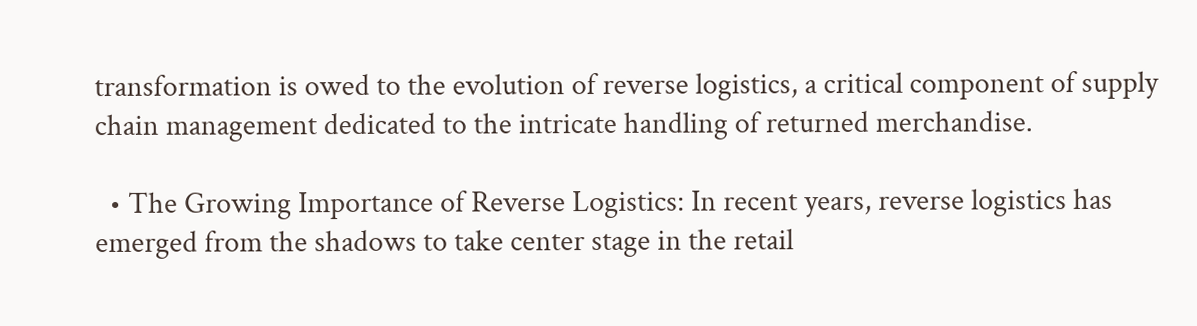transformation is owed to the evolution of reverse logistics, a critical component of supply chain management dedicated to the intricate handling of returned merchandise.

  • The Growing Importance of Reverse Logistics: In recent years, reverse logistics has emerged from the shadows to take center stage in the retail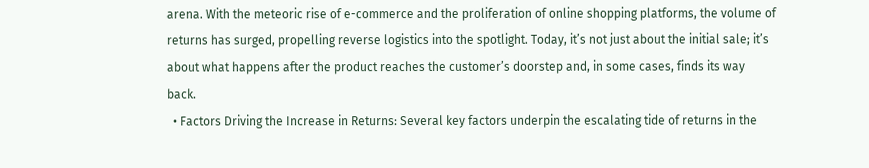arena. With the meteoric rise of e-commerce and the proliferation of online shopping platforms, the volume of returns has surged, propelling reverse logistics into the spotlight. Today, it’s not just about the initial sale; it’s about what happens after the product reaches the customer’s doorstep and, in some cases, finds its way back.
  • Factors Driving the Increase in Returns: Several key factors underpin the escalating tide of returns in the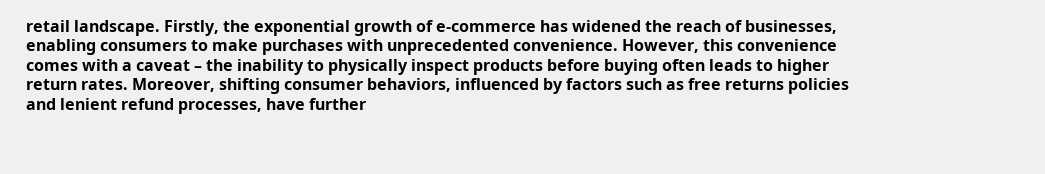retail landscape. Firstly, the exponential growth of e-commerce has widened the reach of businesses, enabling consumers to make purchases with unprecedented convenience. However, this convenience comes with a caveat – the inability to physically inspect products before buying often leads to higher return rates. Moreover, shifting consumer behaviors, influenced by factors such as free returns policies and lenient refund processes, have further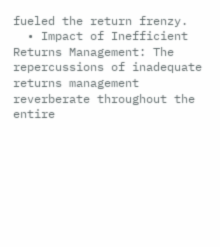fueled the return frenzy.
  • Impact of Inefficient Returns Management: The repercussions of inadequate returns management reverberate throughout the entire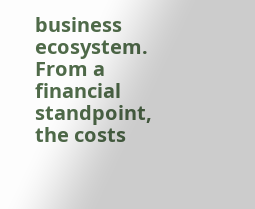business ecosystem. From a financial standpoint, the costs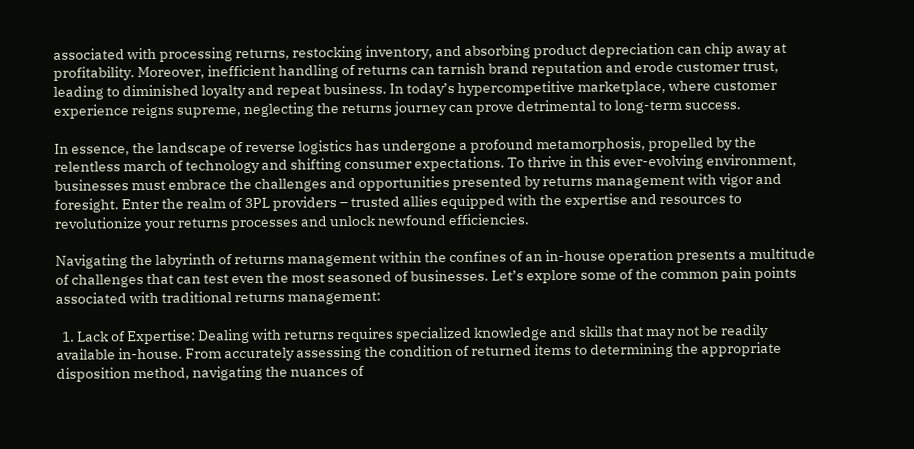associated with processing returns, restocking inventory, and absorbing product depreciation can chip away at profitability. Moreover, inefficient handling of returns can tarnish brand reputation and erode customer trust, leading to diminished loyalty and repeat business. In today’s hypercompetitive marketplace, where customer experience reigns supreme, neglecting the returns journey can prove detrimental to long-term success.

In essence, the landscape of reverse logistics has undergone a profound metamorphosis, propelled by the relentless march of technology and shifting consumer expectations. To thrive in this ever-evolving environment, businesses must embrace the challenges and opportunities presented by returns management with vigor and foresight. Enter the realm of 3PL providers – trusted allies equipped with the expertise and resources to revolutionize your returns processes and unlock newfound efficiencies.

Navigating the labyrinth of returns management within the confines of an in-house operation presents a multitude of challenges that can test even the most seasoned of businesses. Let’s explore some of the common pain points associated with traditional returns management:

  1. Lack of Expertise: Dealing with returns requires specialized knowledge and skills that may not be readily available in-house. From accurately assessing the condition of returned items to determining the appropriate disposition method, navigating the nuances of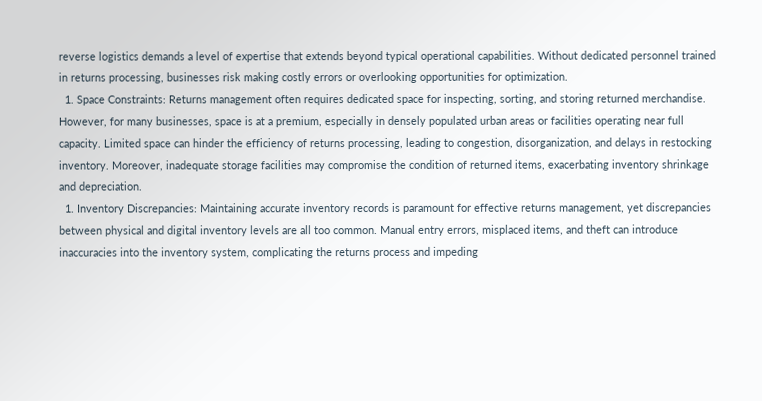reverse logistics demands a level of expertise that extends beyond typical operational capabilities. Without dedicated personnel trained in returns processing, businesses risk making costly errors or overlooking opportunities for optimization.
  1. Space Constraints: Returns management often requires dedicated space for inspecting, sorting, and storing returned merchandise. However, for many businesses, space is at a premium, especially in densely populated urban areas or facilities operating near full capacity. Limited space can hinder the efficiency of returns processing, leading to congestion, disorganization, and delays in restocking inventory. Moreover, inadequate storage facilities may compromise the condition of returned items, exacerbating inventory shrinkage and depreciation.
  1. Inventory Discrepancies: Maintaining accurate inventory records is paramount for effective returns management, yet discrepancies between physical and digital inventory levels are all too common. Manual entry errors, misplaced items, and theft can introduce inaccuracies into the inventory system, complicating the returns process and impeding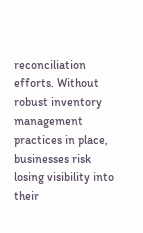reconciliation efforts. Without robust inventory management practices in place, businesses risk losing visibility into their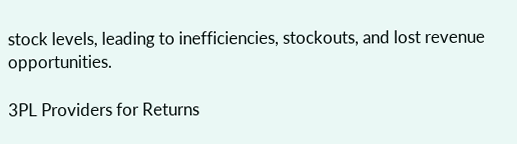stock levels, leading to inefficiencies, stockouts, and lost revenue opportunities.

3PL Providers for Returns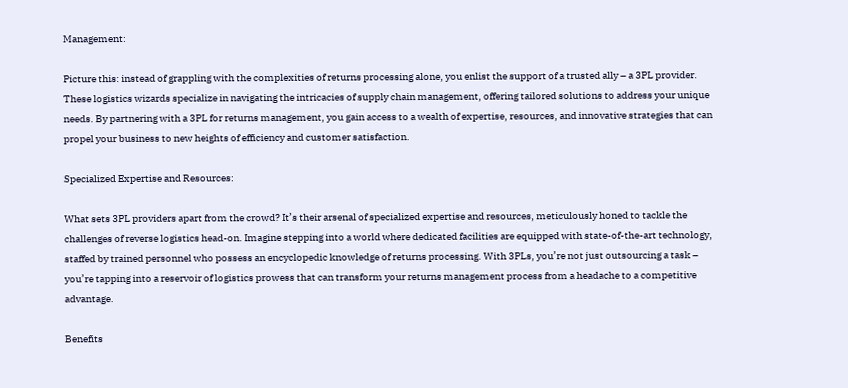Management:

Picture this: instead of grappling with the complexities of returns processing alone, you enlist the support of a trusted ally – a 3PL provider. These logistics wizards specialize in navigating the intricacies of supply chain management, offering tailored solutions to address your unique needs. By partnering with a 3PL for returns management, you gain access to a wealth of expertise, resources, and innovative strategies that can propel your business to new heights of efficiency and customer satisfaction.

Specialized Expertise and Resources:

What sets 3PL providers apart from the crowd? It’s their arsenal of specialized expertise and resources, meticulously honed to tackle the challenges of reverse logistics head-on. Imagine stepping into a world where dedicated facilities are equipped with state-of-the-art technology, staffed by trained personnel who possess an encyclopedic knowledge of returns processing. With 3PLs, you’re not just outsourcing a task – you’re tapping into a reservoir of logistics prowess that can transform your returns management process from a headache to a competitive advantage.

Benefits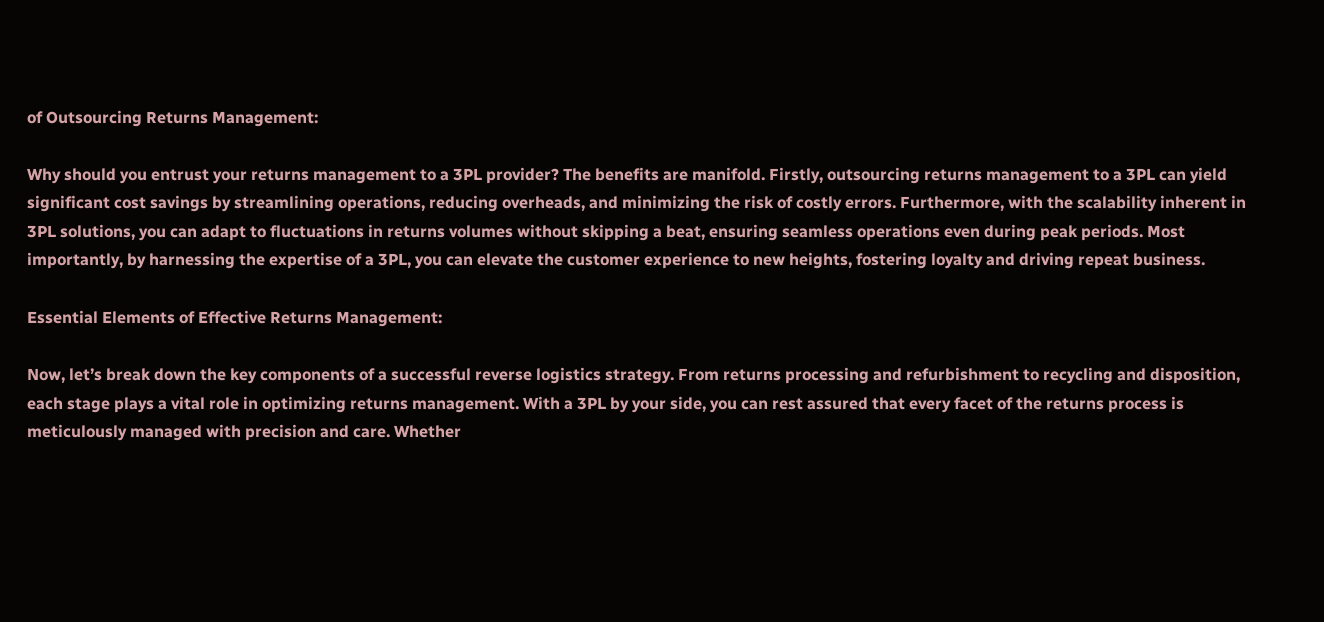of Outsourcing Returns Management:

Why should you entrust your returns management to a 3PL provider? The benefits are manifold. Firstly, outsourcing returns management to a 3PL can yield significant cost savings by streamlining operations, reducing overheads, and minimizing the risk of costly errors. Furthermore, with the scalability inherent in 3PL solutions, you can adapt to fluctuations in returns volumes without skipping a beat, ensuring seamless operations even during peak periods. Most importantly, by harnessing the expertise of a 3PL, you can elevate the customer experience to new heights, fostering loyalty and driving repeat business.

Essential Elements of Effective Returns Management:

Now, let’s break down the key components of a successful reverse logistics strategy. From returns processing and refurbishment to recycling and disposition, each stage plays a vital role in optimizing returns management. With a 3PL by your side, you can rest assured that every facet of the returns process is meticulously managed with precision and care. Whether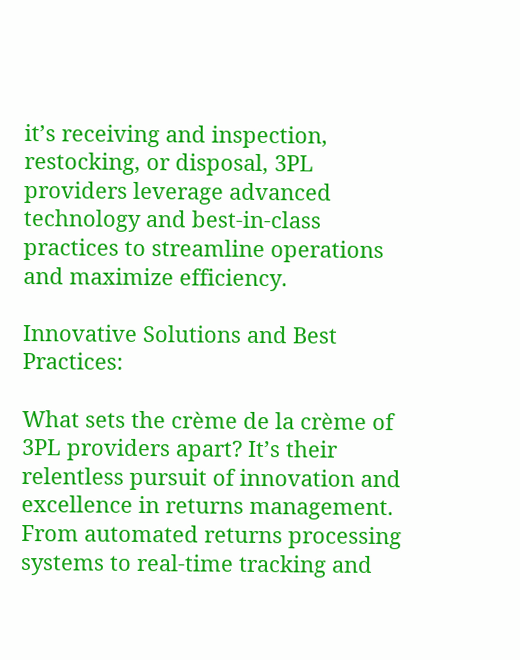it’s receiving and inspection, restocking, or disposal, 3PL providers leverage advanced technology and best-in-class practices to streamline operations and maximize efficiency.

Innovative Solutions and Best Practices:

What sets the crème de la crème of 3PL providers apart? It’s their relentless pursuit of innovation and excellence in returns management. From automated returns processing systems to real-time tracking and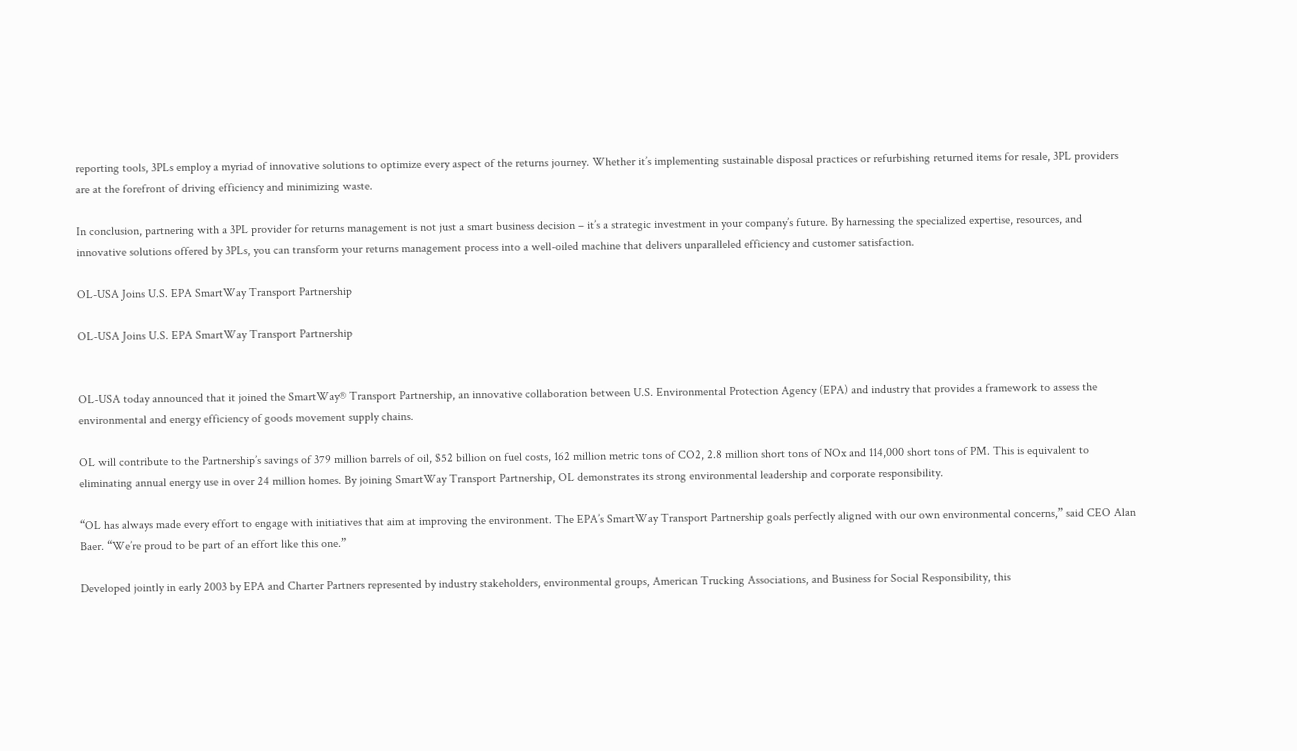reporting tools, 3PLs employ a myriad of innovative solutions to optimize every aspect of the returns journey. Whether it’s implementing sustainable disposal practices or refurbishing returned items for resale, 3PL providers are at the forefront of driving efficiency and minimizing waste.

In conclusion, partnering with a 3PL provider for returns management is not just a smart business decision – it’s a strategic investment in your company’s future. By harnessing the specialized expertise, resources, and innovative solutions offered by 3PLs, you can transform your returns management process into a well-oiled machine that delivers unparalleled efficiency and customer satisfaction.

OL-USA Joins U.S. EPA SmartWay Transport Partnership

OL-USA Joins U.S. EPA SmartWay Transport Partnership


OL-USA today announced that it joined the SmartWay® Transport Partnership, an innovative collaboration between U.S. Environmental Protection Agency (EPA) and industry that provides a framework to assess the environmental and energy efficiency of goods movement supply chains.

OL will contribute to the Partnership’s savings of 379 million barrels of oil, $52 billion on fuel costs, 162 million metric tons of CO2, 2.8 million short tons of NOx and 114,000 short tons of PM. This is equivalent to eliminating annual energy use in over 24 million homes. By joining SmartWay Transport Partnership, OL demonstrates its strong environmental leadership and corporate responsibility.

“OL has always made every effort to engage with initiatives that aim at improving the environment. The EPA’s SmartWay Transport Partnership goals perfectly aligned with our own environmental concerns,” said CEO Alan Baer. “We’re proud to be part of an effort like this one.”

Developed jointly in early 2003 by EPA and Charter Partners represented by industry stakeholders, environmental groups, American Trucking Associations, and Business for Social Responsibility, this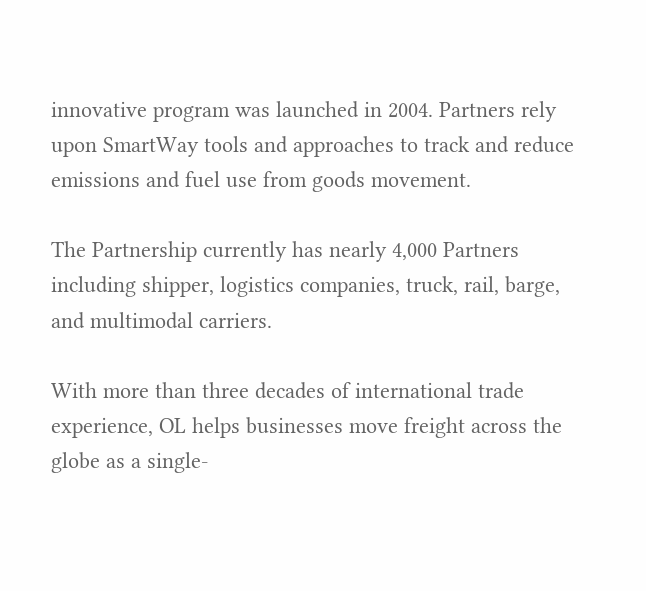innovative program was launched in 2004. Partners rely upon SmartWay tools and approaches to track and reduce emissions and fuel use from goods movement.

The Partnership currently has nearly 4,000 Partners including shipper, logistics companies, truck, rail, barge, and multimodal carriers.

With more than three decades of international trade experience, OL helps businesses move freight across the globe as a single-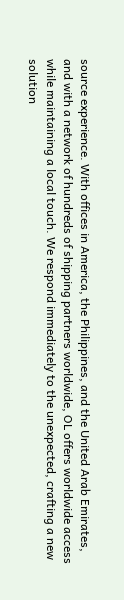source experience. With offices in America, the Philippines, and the United Arab Emirates, and with a network of hundreds of shipping partners worldwide, OL offers worldwide access while maintaining a local touch. We respond immediately to the unexpected, crafting a new solution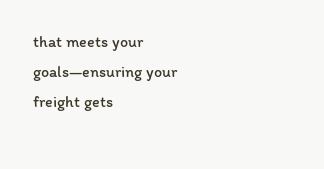that meets your goals—ensuring your freight gets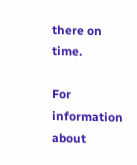there on time.

For information about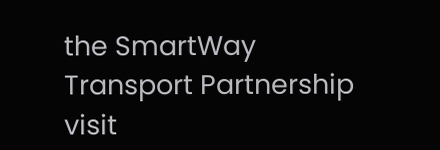the SmartWay Transport Partnership visit